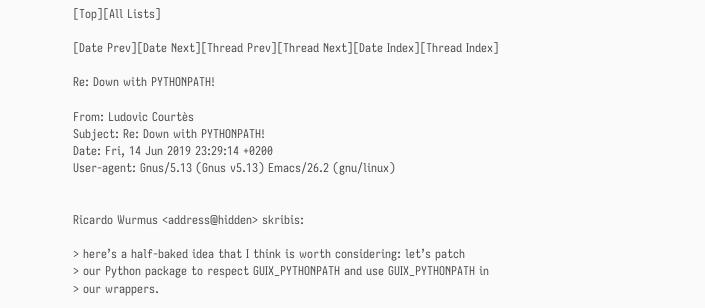[Top][All Lists]

[Date Prev][Date Next][Thread Prev][Thread Next][Date Index][Thread Index]

Re: Down with PYTHONPATH!

From: Ludovic Courtès
Subject: Re: Down with PYTHONPATH!
Date: Fri, 14 Jun 2019 23:29:14 +0200
User-agent: Gnus/5.13 (Gnus v5.13) Emacs/26.2 (gnu/linux)


Ricardo Wurmus <address@hidden> skribis:

> here’s a half-baked idea that I think is worth considering: let’s patch
> our Python package to respect GUIX_PYTHONPATH and use GUIX_PYTHONPATH in
> our wrappers.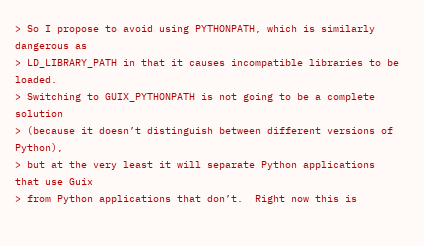> So I propose to avoid using PYTHONPATH, which is similarly dangerous as
> LD_LIBRARY_PATH in that it causes incompatible libraries to be loaded.
> Switching to GUIX_PYTHONPATH is not going to be a complete solution
> (because it doesn’t distinguish between different versions of Python),
> but at the very least it will separate Python applications that use Guix
> from Python applications that don’t.  Right now this is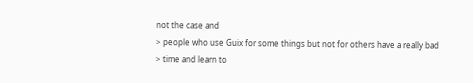not the case and
> people who use Guix for some things but not for others have a really bad
> time and learn to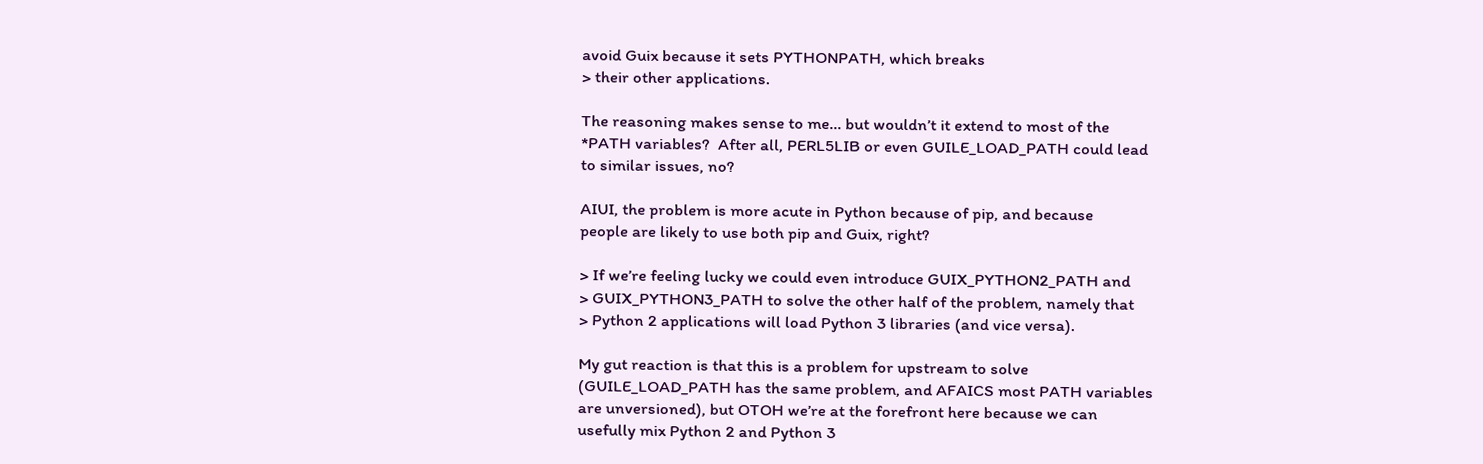avoid Guix because it sets PYTHONPATH, which breaks
> their other applications.

The reasoning makes sense to me… but wouldn’t it extend to most of the
*PATH variables?  After all, PERL5LIB or even GUILE_LOAD_PATH could lead
to similar issues, no?

AIUI, the problem is more acute in Python because of pip, and because
people are likely to use both pip and Guix, right?

> If we’re feeling lucky we could even introduce GUIX_PYTHON2_PATH and
> GUIX_PYTHON3_PATH to solve the other half of the problem, namely that
> Python 2 applications will load Python 3 libraries (and vice versa).

My gut reaction is that this is a problem for upstream to solve
(GUILE_LOAD_PATH has the same problem, and AFAICS most PATH variables
are unversioned), but OTOH we’re at the forefront here because we can
usefully mix Python 2 and Python 3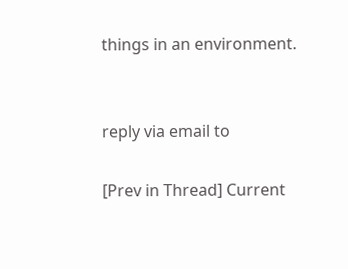things in an environment.


reply via email to

[Prev in Thread] Current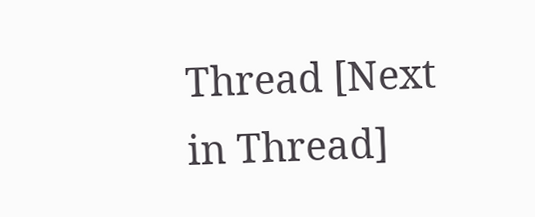Thread [Next in Thread]